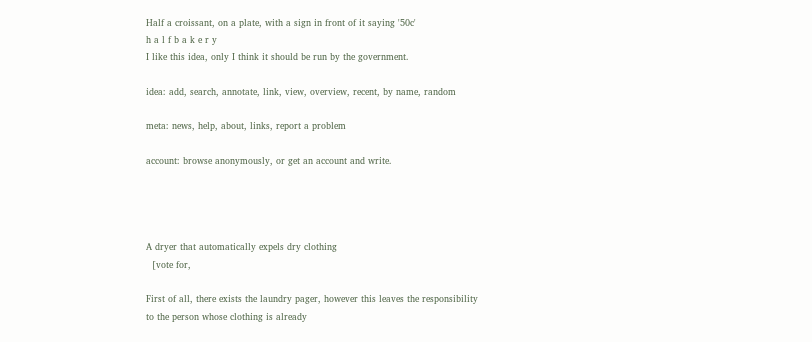Half a croissant, on a plate, with a sign in front of it saying '50c'
h a l f b a k e r y
I like this idea, only I think it should be run by the government.

idea: add, search, annotate, link, view, overview, recent, by name, random

meta: news, help, about, links, report a problem

account: browse anonymously, or get an account and write.




A dryer that automatically expels dry clothing
  [vote for,

First of all, there exists the laundry pager, however this leaves the responsibility to the person whose clothing is already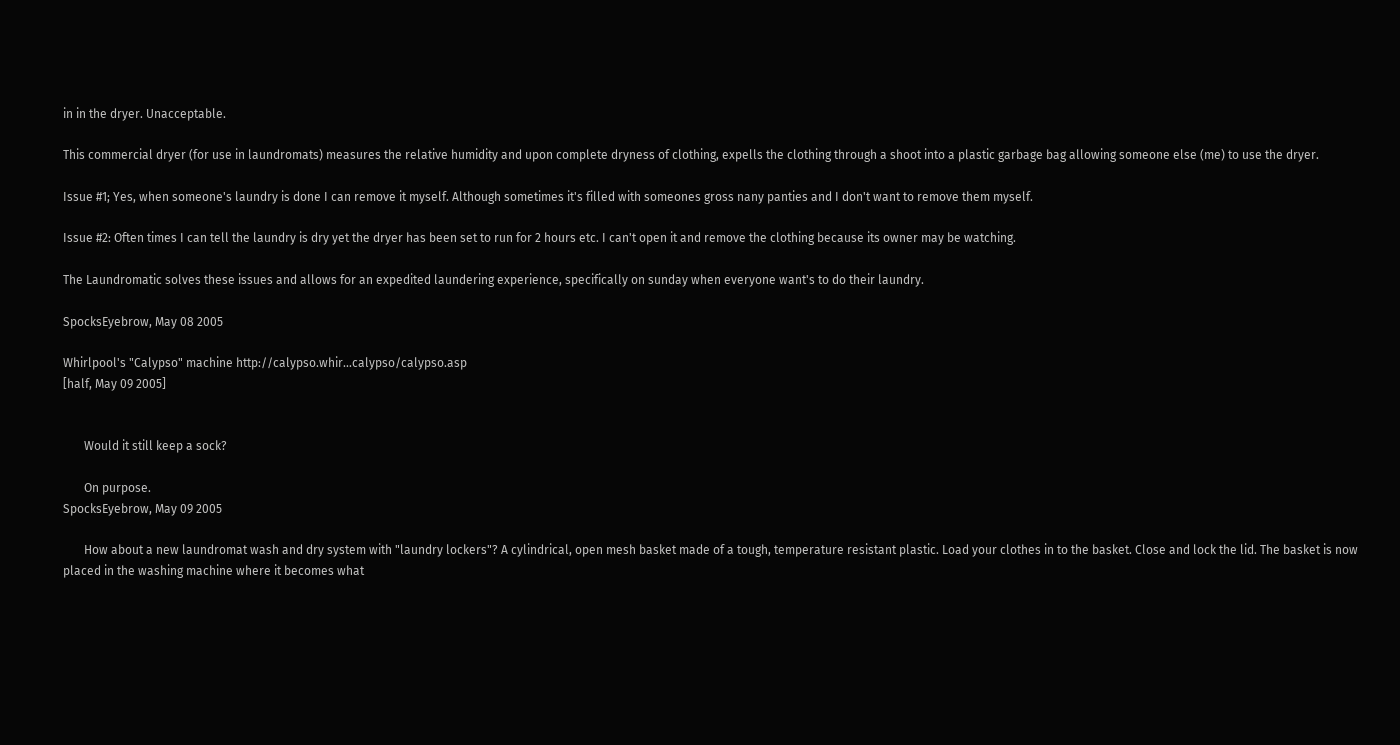in in the dryer. Unacceptable.

This commercial dryer (for use in laundromats) measures the relative humidity and upon complete dryness of clothing, expells the clothing through a shoot into a plastic garbage bag allowing someone else (me) to use the dryer.

Issue #1; Yes, when someone's laundry is done I can remove it myself. Although sometimes it's filled with someones gross nany panties and I don't want to remove them myself.

Issue #2: Often times I can tell the laundry is dry yet the dryer has been set to run for 2 hours etc. I can't open it and remove the clothing because its owner may be watching.

The Laundromatic solves these issues and allows for an expedited laundering experience, specifically on sunday when everyone want's to do their laundry.

SpocksEyebrow, May 08 2005

Whirlpool's "Calypso" machine http://calypso.whir...calypso/calypso.asp
[half, May 09 2005]


       Would it still keep a sock?

       On purpose.
SpocksEyebrow, May 09 2005

       How about a new laundromat wash and dry system with "laundry lockers"? A cylindrical, open mesh basket made of a tough, temperature resistant plastic. Load your clothes in to the basket. Close and lock the lid. The basket is now placed in the washing machine where it becomes what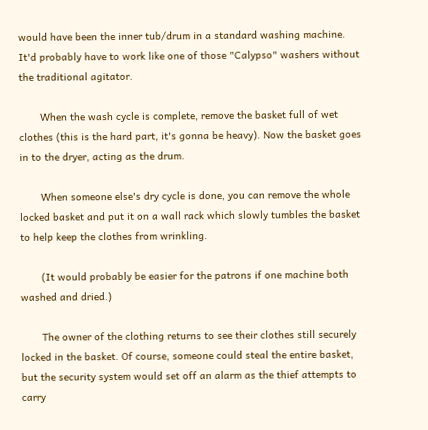would have been the inner tub/drum in a standard washing machine. It'd probably have to work like one of those "Calypso" washers without the traditional agitator.

       When the wash cycle is complete, remove the basket full of wet clothes (this is the hard part, it's gonna be heavy). Now the basket goes in to the dryer, acting as the drum.

       When someone else's dry cycle is done, you can remove the whole locked basket and put it on a wall rack which slowly tumbles the basket to help keep the clothes from wrinkling.

       (It would probably be easier for the patrons if one machine both washed and dried.)

       The owner of the clothing returns to see their clothes still securely locked in the basket. Of course, someone could steal the entire basket, but the security system would set off an alarm as the thief attempts to carry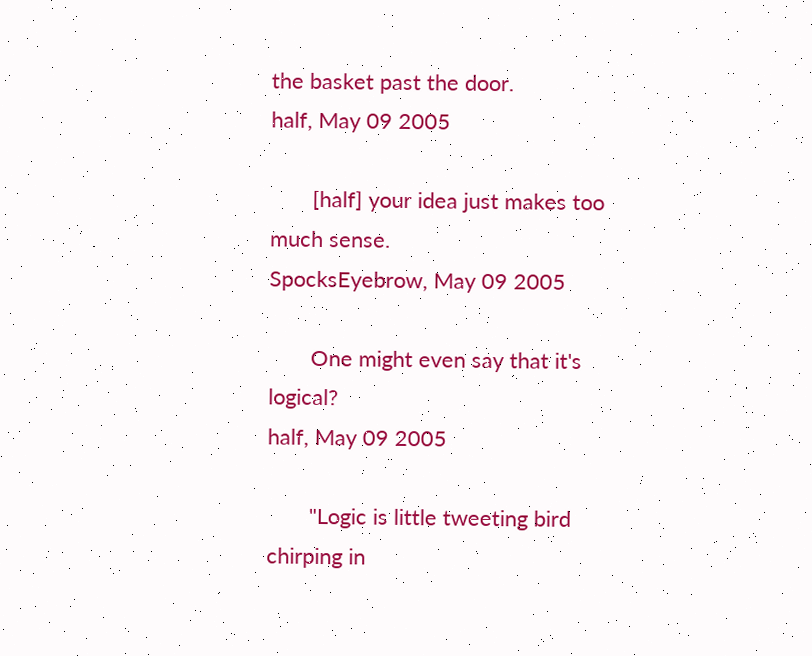the basket past the door.
half, May 09 2005

       [half] your idea just makes too much sense.
SpocksEyebrow, May 09 2005

       One might even say that it's logical?
half, May 09 2005

       "Logic is little tweeting bird chirping in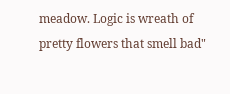meadow. Logic is wreath of pretty flowers that smell bad"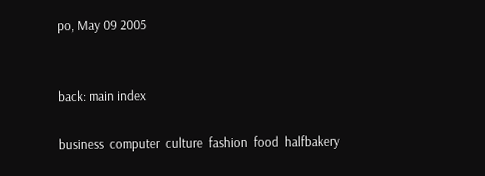po, May 09 2005


back: main index

business  computer  culture  fashion  food  halfbakery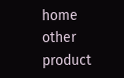home  other  product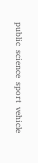public  science  sport  vehicle